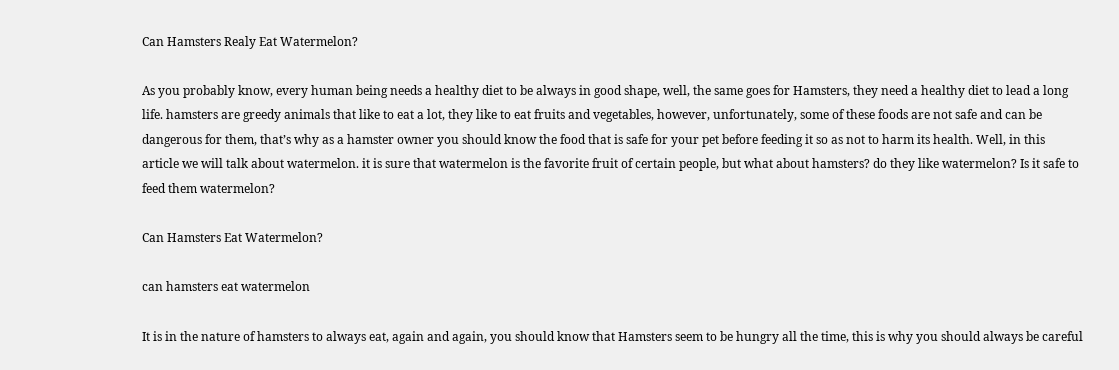Can Hamsters Realy Eat Watermelon?

As you probably know, every human being needs a healthy diet to be always in good shape, well, the same goes for Hamsters, they need a healthy diet to lead a long life. hamsters are greedy animals that like to eat a lot, they like to eat fruits and vegetables, however, unfortunately, some of these foods are not safe and can be dangerous for them, that’s why as a hamster owner you should know the food that is safe for your pet before feeding it so as not to harm its health. Well, in this article we will talk about watermelon. it is sure that watermelon is the favorite fruit of certain people, but what about hamsters? do they like watermelon? Is it safe to feed them watermelon?

Can Hamsters Eat Watermelon?

can hamsters eat watermelon

It is in the nature of hamsters to always eat, again and again, you should know that Hamsters seem to be hungry all the time, this is why you should always be careful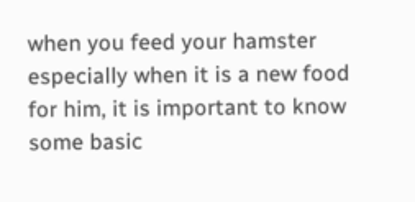when you feed your hamster especially when it is a new food for him, it is important to know some basic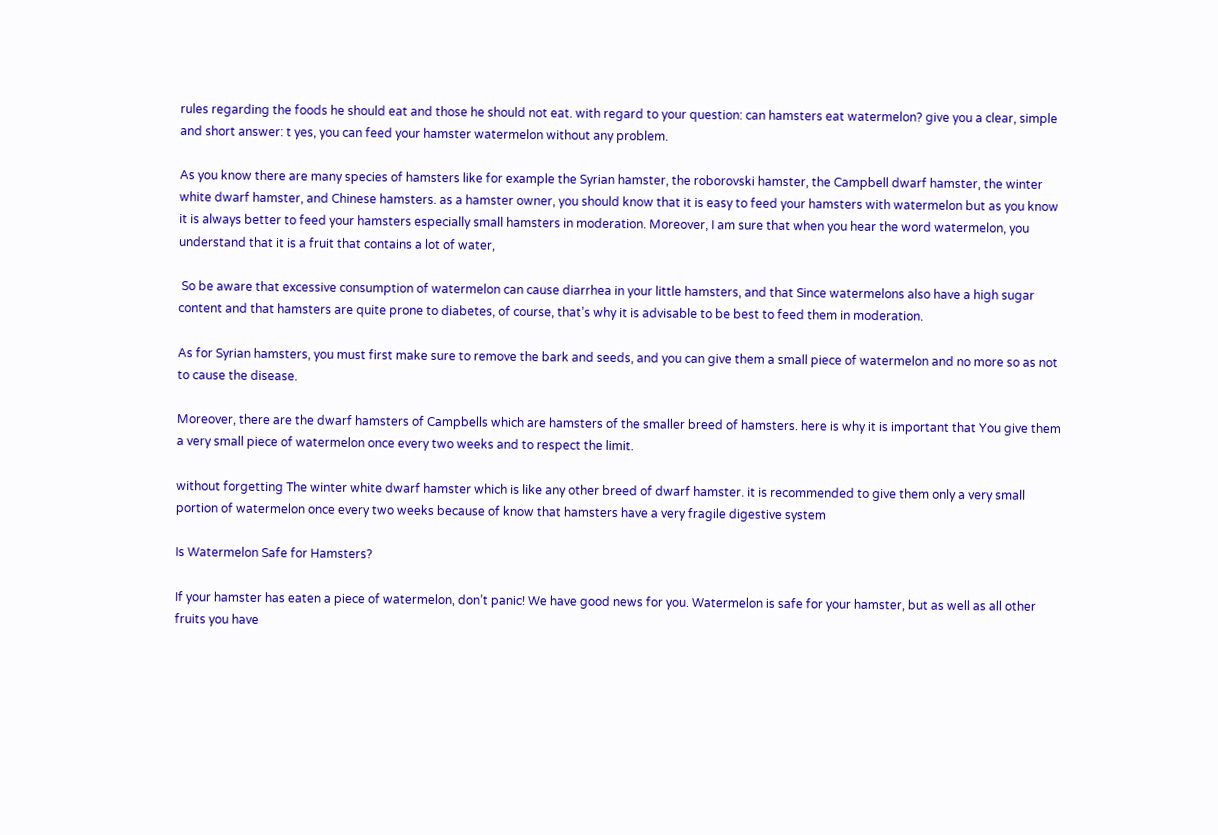rules regarding the foods he should eat and those he should not eat. with regard to your question: can hamsters eat watermelon? give you a clear, simple and short answer: t yes, you can feed your hamster watermelon without any problem.

As you know there are many species of hamsters like for example the Syrian hamster, the roborovski hamster, the Campbell dwarf hamster, the winter white dwarf hamster, and Chinese hamsters. as a hamster owner, you should know that it is easy to feed your hamsters with watermelon but as you know it is always better to feed your hamsters especially small hamsters in moderation. Moreover, I am sure that when you hear the word watermelon, you understand that it is a fruit that contains a lot of water,

 So be aware that excessive consumption of watermelon can cause diarrhea in your little hamsters, and that Since watermelons also have a high sugar content and that hamsters are quite prone to diabetes, of course, that’s why it is advisable to be best to feed them in moderation.

As for Syrian hamsters, you must first make sure to remove the bark and seeds, and you can give them a small piece of watermelon and no more so as not to cause the disease.

Moreover, there are the dwarf hamsters of Campbells which are hamsters of the smaller breed of hamsters. here is why it is important that You give them a very small piece of watermelon once every two weeks and to respect the limit.

without forgetting The winter white dwarf hamster which is like any other breed of dwarf hamster. it is recommended to give them only a very small portion of watermelon once every two weeks because of know that hamsters have a very fragile digestive system

Is Watermelon Safe for Hamsters?

If your hamster has eaten a piece of watermelon, don’t panic! We have good news for you. Watermelon is safe for your hamster, but as well as all other fruits you have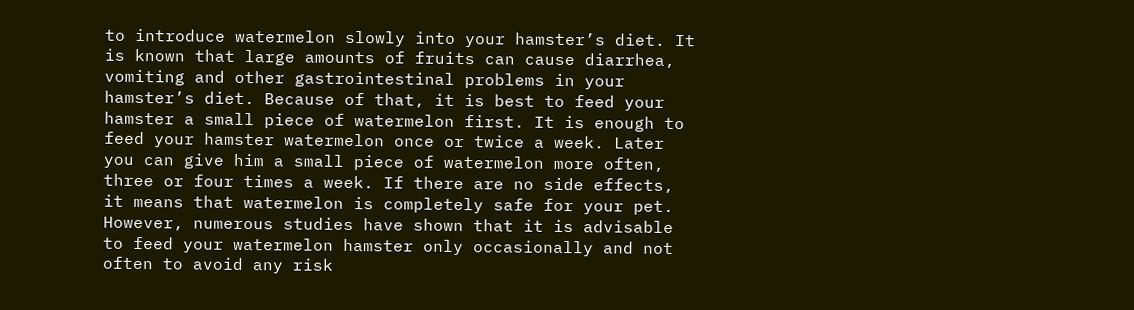to introduce watermelon slowly into your hamster’s diet. It is known that large amounts of fruits can cause diarrhea, vomiting and other gastrointestinal problems in your hamster’s diet. Because of that, it is best to feed your hamster a small piece of watermelon first. It is enough to feed your hamster watermelon once or twice a week. Later you can give him a small piece of watermelon more often, three or four times a week. If there are no side effects, it means that watermelon is completely safe for your pet. However, numerous studies have shown that it is advisable to feed your watermelon hamster only occasionally and not often to avoid any risk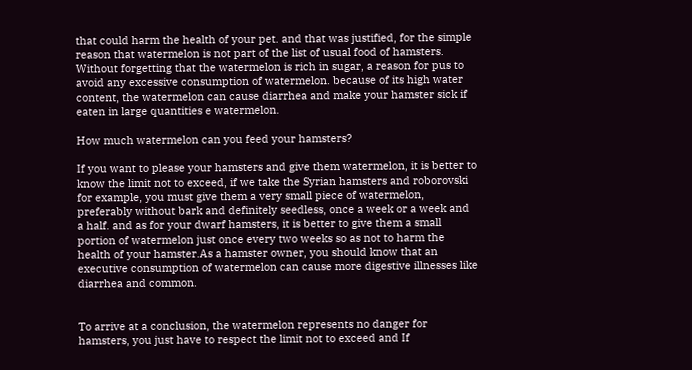that could harm the health of your pet. and that was justified, for the simple reason that watermelon is not part of the list of usual food of hamsters. Without forgetting that the watermelon is rich in sugar, a reason for pus to avoid any excessive consumption of watermelon. because of its high water content, the watermelon can cause diarrhea and make your hamster sick if eaten in large quantities e watermelon.

How much watermelon can you feed your hamsters?

If you want to please your hamsters and give them watermelon, it is better to know the limit not to exceed, if we take the Syrian hamsters and roborovski for example, you must give them a very small piece of watermelon, preferably without bark and definitely seedless, once a week or a week and a half. and as for your dwarf hamsters, it is better to give them a small portion of watermelon just once every two weeks so as not to harm the health of your hamster.As a hamster owner, you should know that an executive consumption of watermelon can cause more digestive illnesses like diarrhea and common.


To arrive at a conclusion, the watermelon represents no danger for hamsters, you just have to respect the limit not to exceed and If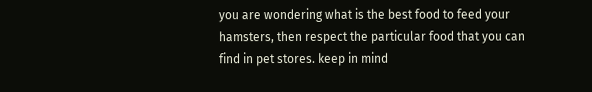you are wondering what is the best food to feed your hamsters, then respect the particular food that you can find in pet stores. keep in mind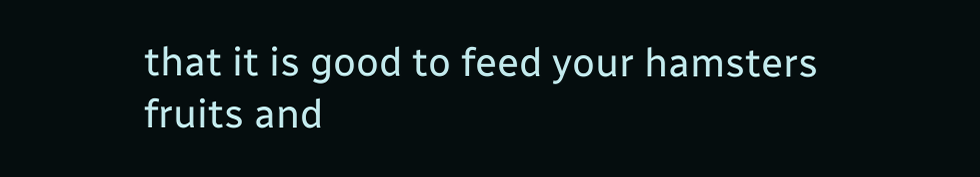that it is good to feed your hamsters fruits and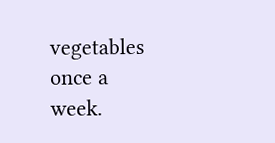vegetables once a week.